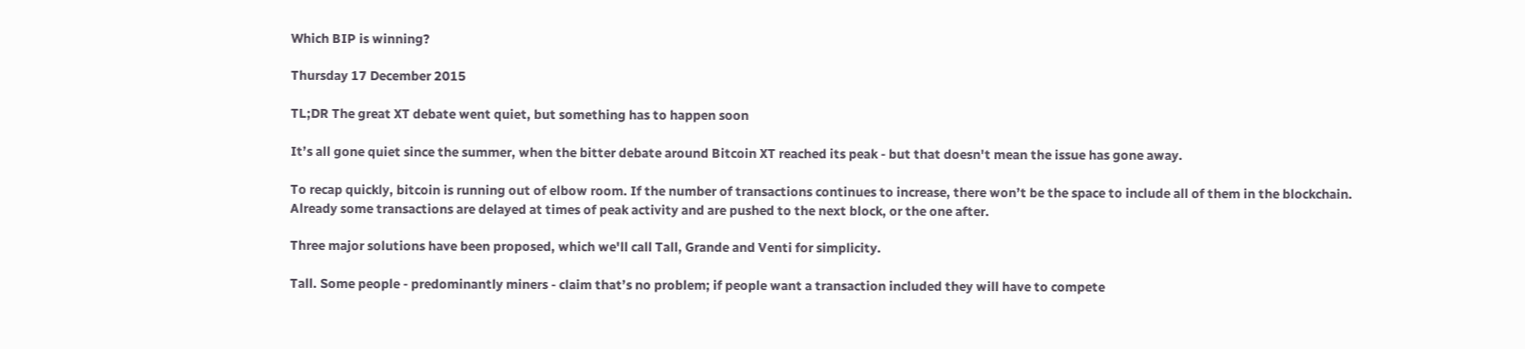Which BIP is winning?

Thursday 17 December 2015

TL;DR The great XT debate went quiet, but something has to happen soon

It’s all gone quiet since the summer, when the bitter debate around Bitcoin XT reached its peak - but that doesn't mean the issue has gone away.

To recap quickly, bitcoin is running out of elbow room. If the number of transactions continues to increase, there won’t be the space to include all of them in the blockchain. Already some transactions are delayed at times of peak activity and are pushed to the next block, or the one after.

Three major solutions have been proposed, which we'll call Tall, Grande and Venti for simplicity.

Tall. Some people - predominantly miners - claim that’s no problem; if people want a transaction included they will have to compete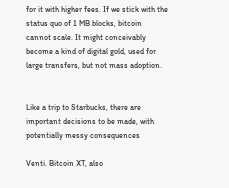for it with higher fees. If we stick with the status quo of 1 MB blocks, bitcoin cannot scale. It might conceivably become a kind of digital gold, used for large transfers, but not mass adoption.


Like a trip to Starbucks, there are important decisions to be made, with potentially messy consequences

Venti. Bitcoin XT, also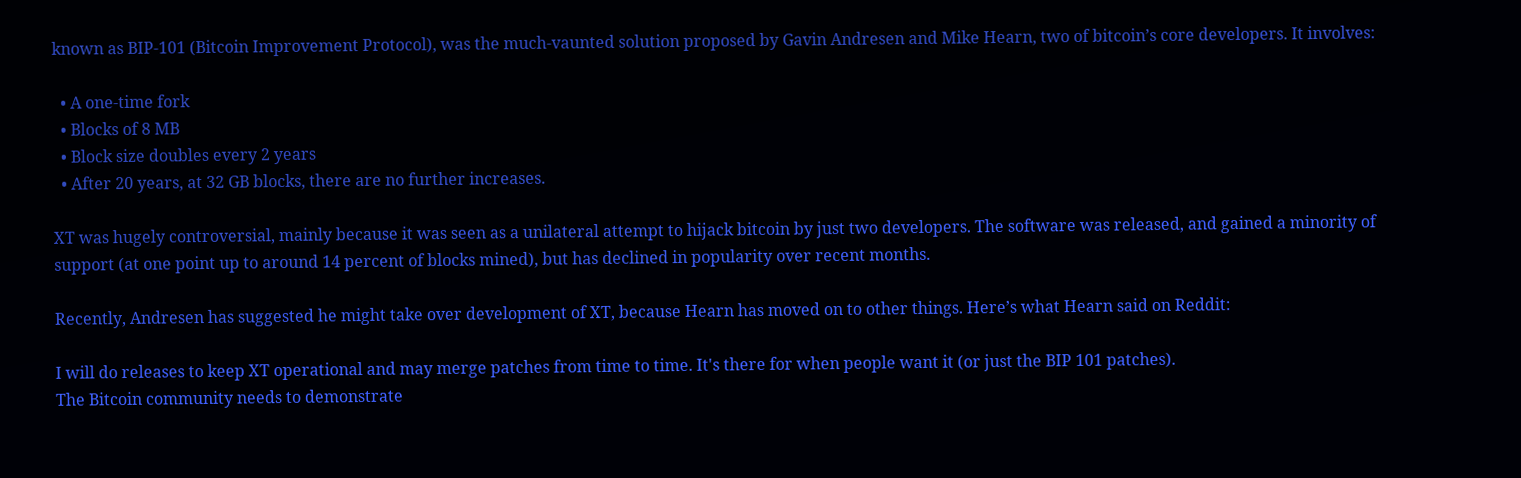known as BIP-101 (Bitcoin Improvement Protocol), was the much-vaunted solution proposed by Gavin Andresen and Mike Hearn, two of bitcoin’s core developers. It involves:

  • A one-time fork
  • Blocks of 8 MB
  • Block size doubles every 2 years
  • After 20 years, at 32 GB blocks, there are no further increases.

XT was hugely controversial, mainly because it was seen as a unilateral attempt to hijack bitcoin by just two developers. The software was released, and gained a minority of support (at one point up to around 14 percent of blocks mined), but has declined in popularity over recent months.

Recently, Andresen has suggested he might take over development of XT, because Hearn has moved on to other things. Here’s what Hearn said on Reddit:

I will do releases to keep XT operational and may merge patches from time to time. It's there for when people want it (or just the BIP 101 patches).
The Bitcoin community needs to demonstrate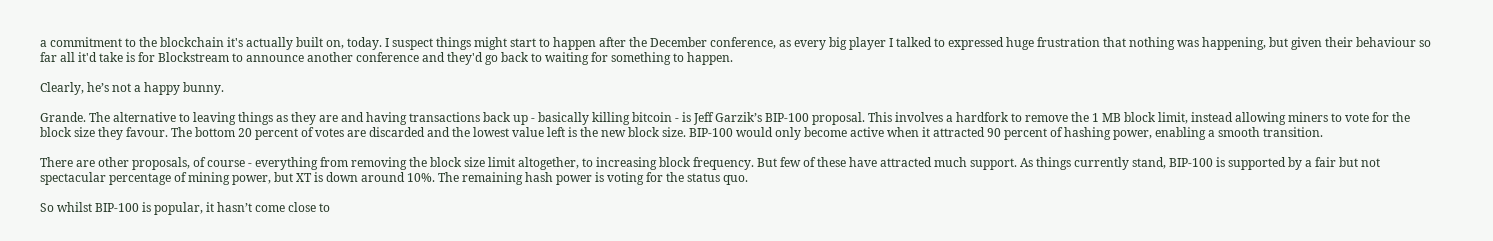a commitment to the blockchain it's actually built on, today. I suspect things might start to happen after the December conference, as every big player I talked to expressed huge frustration that nothing was happening, but given their behaviour so far all it'd take is for Blockstream to announce another conference and they'd go back to waiting for something to happen.

Clearly, he’s not a happy bunny.

Grande. The alternative to leaving things as they are and having transactions back up - basically killing bitcoin - is Jeff Garzik’s BIP-100 proposal. This involves a hardfork to remove the 1 MB block limit, instead allowing miners to vote for the block size they favour. The bottom 20 percent of votes are discarded and the lowest value left is the new block size. BIP-100 would only become active when it attracted 90 percent of hashing power, enabling a smooth transition.

There are other proposals, of course - everything from removing the block size limit altogether, to increasing block frequency. But few of these have attracted much support. As things currently stand, BIP-100 is supported by a fair but not spectacular percentage of mining power, but XT is down around 10%. The remaining hash power is voting for the status quo.

So whilst BIP-100 is popular, it hasn’t come close to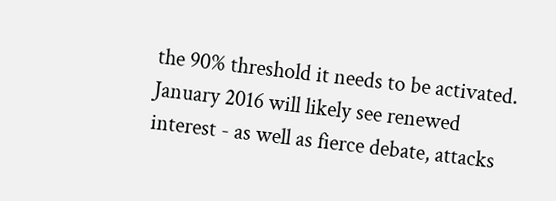the 90% threshold it needs to be activated. January 2016 will likely see renewed interest - as well as fierce debate, attacks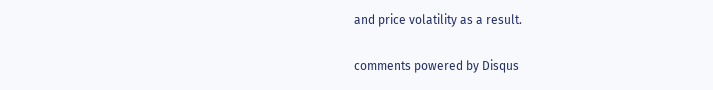and price volatility as a result.

comments powered by Disqus